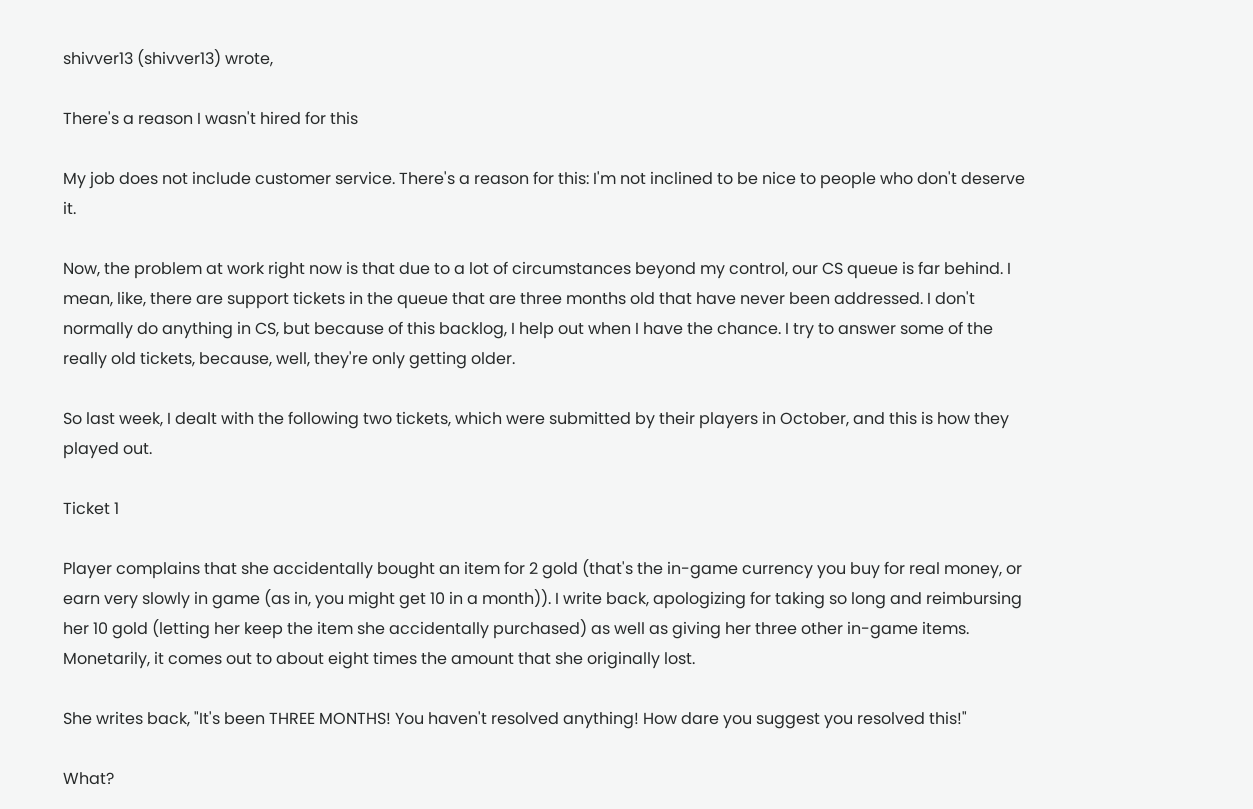shivver13 (shivver13) wrote,

There's a reason I wasn't hired for this

My job does not include customer service. There's a reason for this: I'm not inclined to be nice to people who don't deserve it.

Now, the problem at work right now is that due to a lot of circumstances beyond my control, our CS queue is far behind. I mean, like, there are support tickets in the queue that are three months old that have never been addressed. I don't normally do anything in CS, but because of this backlog, I help out when I have the chance. I try to answer some of the really old tickets, because, well, they're only getting older.

So last week, I dealt with the following two tickets, which were submitted by their players in October, and this is how they played out.

Ticket 1

Player complains that she accidentally bought an item for 2 gold (that's the in-game currency you buy for real money, or earn very slowly in game (as in, you might get 10 in a month)). I write back, apologizing for taking so long and reimbursing her 10 gold (letting her keep the item she accidentally purchased) as well as giving her three other in-game items. Monetarily, it comes out to about eight times the amount that she originally lost.

She writes back, "It's been THREE MONTHS! You haven't resolved anything! How dare you suggest you resolved this!"

What?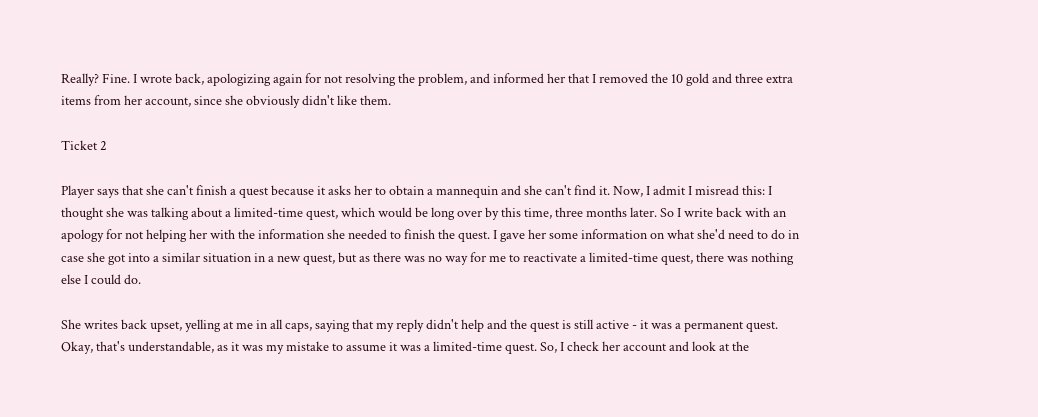Really? Fine. I wrote back, apologizing again for not resolving the problem, and informed her that I removed the 10 gold and three extra items from her account, since she obviously didn't like them.

Ticket 2

Player says that she can't finish a quest because it asks her to obtain a mannequin and she can't find it. Now, I admit I misread this: I thought she was talking about a limited-time quest, which would be long over by this time, three months later. So I write back with an apology for not helping her with the information she needed to finish the quest. I gave her some information on what she'd need to do in case she got into a similar situation in a new quest, but as there was no way for me to reactivate a limited-time quest, there was nothing else I could do.

She writes back upset, yelling at me in all caps, saying that my reply didn't help and the quest is still active - it was a permanent quest. Okay, that's understandable, as it was my mistake to assume it was a limited-time quest. So, I check her account and look at the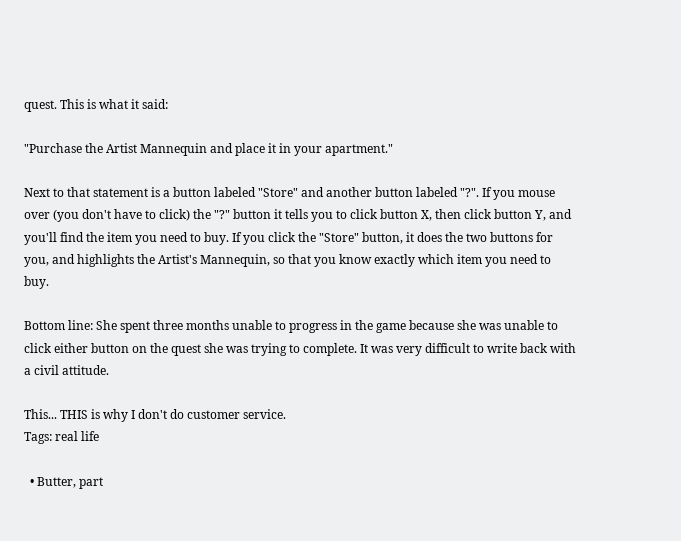quest. This is what it said:

"Purchase the Artist Mannequin and place it in your apartment."

Next to that statement is a button labeled "Store" and another button labeled "?". If you mouse over (you don't have to click) the "?" button it tells you to click button X, then click button Y, and you'll find the item you need to buy. If you click the "Store" button, it does the two buttons for you, and highlights the Artist's Mannequin, so that you know exactly which item you need to buy.

Bottom line: She spent three months unable to progress in the game because she was unable to click either button on the quest she was trying to complete. It was very difficult to write back with a civil attitude.

This... THIS is why I don't do customer service.
Tags: real life

  • Butter, part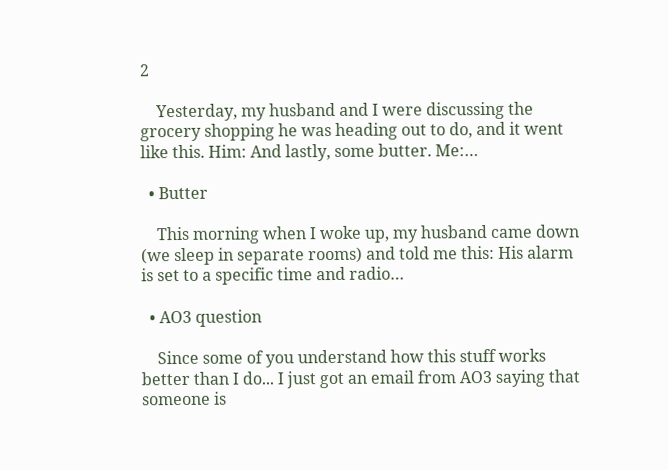2

    Yesterday, my husband and I were discussing the grocery shopping he was heading out to do, and it went like this. Him: And lastly, some butter. Me:…

  • Butter

    This morning when I woke up, my husband came down (we sleep in separate rooms) and told me this: His alarm is set to a specific time and radio…

  • AO3 question

    Since some of you understand how this stuff works better than I do... I just got an email from AO3 saying that someone is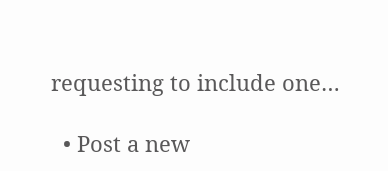requesting to include one…

  • Post a new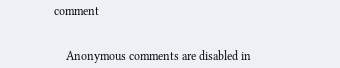comment


    Anonymous comments are disabled in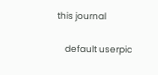this journal

    default userpic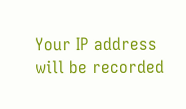Your IP address will be recorded